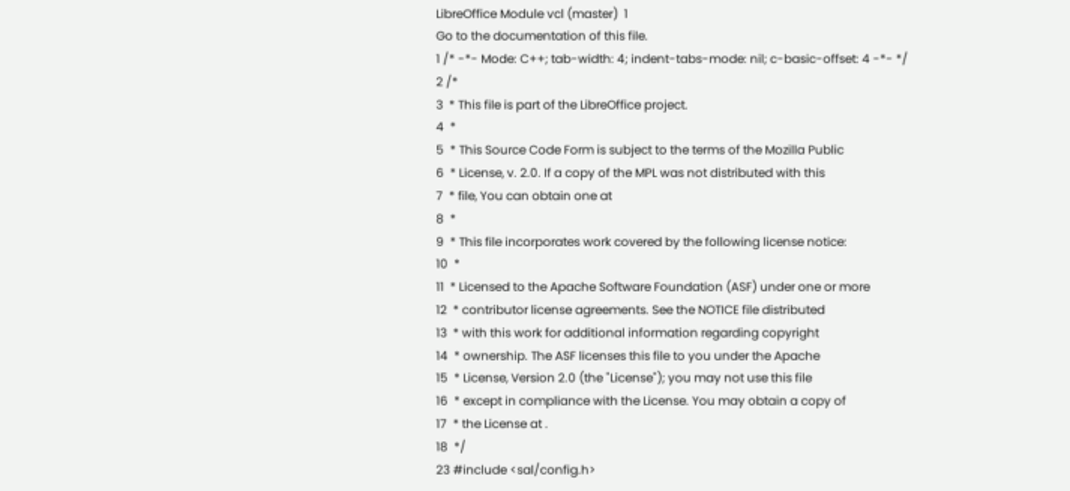LibreOffice Module vcl (master)  1
Go to the documentation of this file.
1 /* -*- Mode: C++; tab-width: 4; indent-tabs-mode: nil; c-basic-offset: 4 -*- */
2 /*
3  * This file is part of the LibreOffice project.
4  *
5  * This Source Code Form is subject to the terms of the Mozilla Public
6  * License, v. 2.0. If a copy of the MPL was not distributed with this
7  * file, You can obtain one at
8  *
9  * This file incorporates work covered by the following license notice:
10  *
11  * Licensed to the Apache Software Foundation (ASF) under one or more
12  * contributor license agreements. See the NOTICE file distributed
13  * with this work for additional information regarding copyright
14  * ownership. The ASF licenses this file to you under the Apache
15  * License, Version 2.0 (the "License"); you may not use this file
16  * except in compliance with the License. You may obtain a copy of
17  * the License at .
18  */
23 #include <sal/config.h>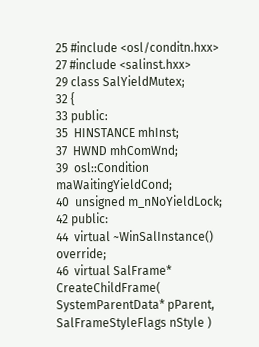25 #include <osl/conditn.hxx>
27 #include <salinst.hxx>
29 class SalYieldMutex;
32 {
33 public:
35  HINSTANCE mhInst;
37  HWND mhComWnd;
39  osl::Condition maWaitingYieldCond;
40  unsigned m_nNoYieldLock;
42 public:
44  virtual ~WinSalInstance() override;
46  virtual SalFrame* CreateChildFrame( SystemParentData* pParent, SalFrameStyleFlags nStyle )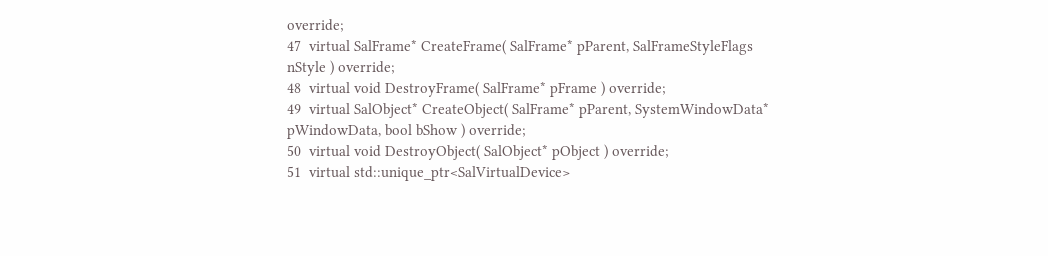override;
47  virtual SalFrame* CreateFrame( SalFrame* pParent, SalFrameStyleFlags nStyle ) override;
48  virtual void DestroyFrame( SalFrame* pFrame ) override;
49  virtual SalObject* CreateObject( SalFrame* pParent, SystemWindowData* pWindowData, bool bShow ) override;
50  virtual void DestroyObject( SalObject* pObject ) override;
51  virtual std::unique_ptr<SalVirtualDevice>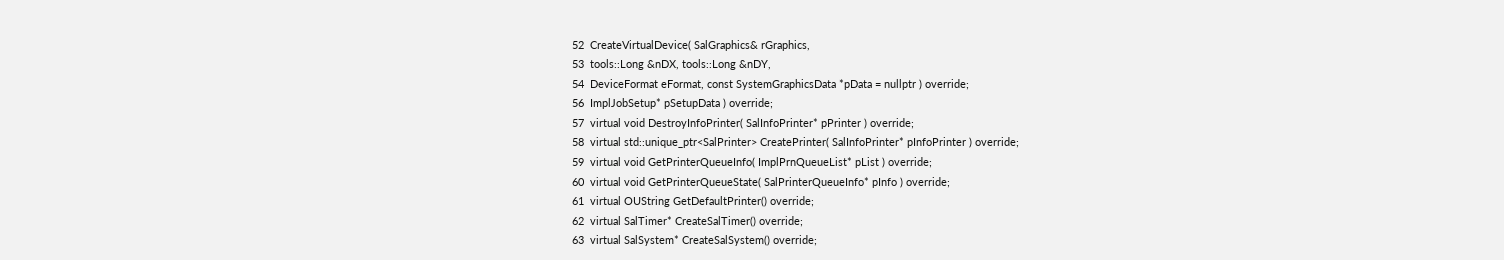52  CreateVirtualDevice( SalGraphics& rGraphics,
53  tools::Long &nDX, tools::Long &nDY,
54  DeviceFormat eFormat, const SystemGraphicsData *pData = nullptr ) override;
56  ImplJobSetup* pSetupData ) override;
57  virtual void DestroyInfoPrinter( SalInfoPrinter* pPrinter ) override;
58  virtual std::unique_ptr<SalPrinter> CreatePrinter( SalInfoPrinter* pInfoPrinter ) override;
59  virtual void GetPrinterQueueInfo( ImplPrnQueueList* pList ) override;
60  virtual void GetPrinterQueueState( SalPrinterQueueInfo* pInfo ) override;
61  virtual OUString GetDefaultPrinter() override;
62  virtual SalTimer* CreateSalTimer() override;
63  virtual SalSystem* CreateSalSystem() override;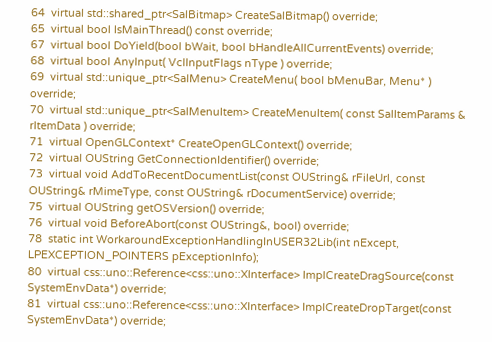64  virtual std::shared_ptr<SalBitmap> CreateSalBitmap() override;
65  virtual bool IsMainThread() const override;
67  virtual bool DoYield(bool bWait, bool bHandleAllCurrentEvents) override;
68  virtual bool AnyInput( VclInputFlags nType ) override;
69  virtual std::unique_ptr<SalMenu> CreateMenu( bool bMenuBar, Menu* ) override;
70  virtual std::unique_ptr<SalMenuItem> CreateMenuItem( const SalItemParams & rItemData ) override;
71  virtual OpenGLContext* CreateOpenGLContext() override;
72  virtual OUString GetConnectionIdentifier() override;
73  virtual void AddToRecentDocumentList(const OUString& rFileUrl, const OUString& rMimeType, const OUString& rDocumentService) override;
75  virtual OUString getOSVersion() override;
76  virtual void BeforeAbort(const OUString&, bool) override;
78  static int WorkaroundExceptionHandlingInUSER32Lib(int nExcept, LPEXCEPTION_POINTERS pExceptionInfo);
80  virtual css::uno::Reference<css::uno::XInterface> ImplCreateDragSource(const SystemEnvData*) override;
81  virtual css::uno::Reference<css::uno::XInterface> ImplCreateDropTarget(const SystemEnvData*) override;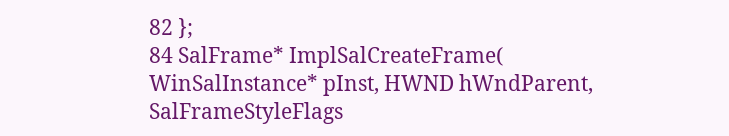82 };
84 SalFrame* ImplSalCreateFrame( WinSalInstance* pInst, HWND hWndParent, SalFrameStyleFlags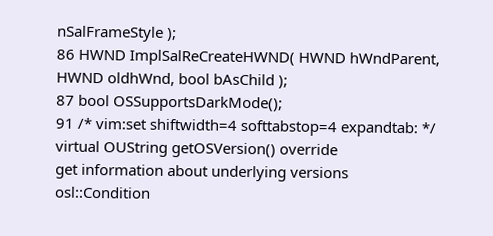nSalFrameStyle );
86 HWND ImplSalReCreateHWND( HWND hWndParent, HWND oldhWnd, bool bAsChild );
87 bool OSSupportsDarkMode();
91 /* vim:set shiftwidth=4 softtabstop=4 expandtab: */
virtual OUString getOSVersion() override
get information about underlying versions
osl::Condition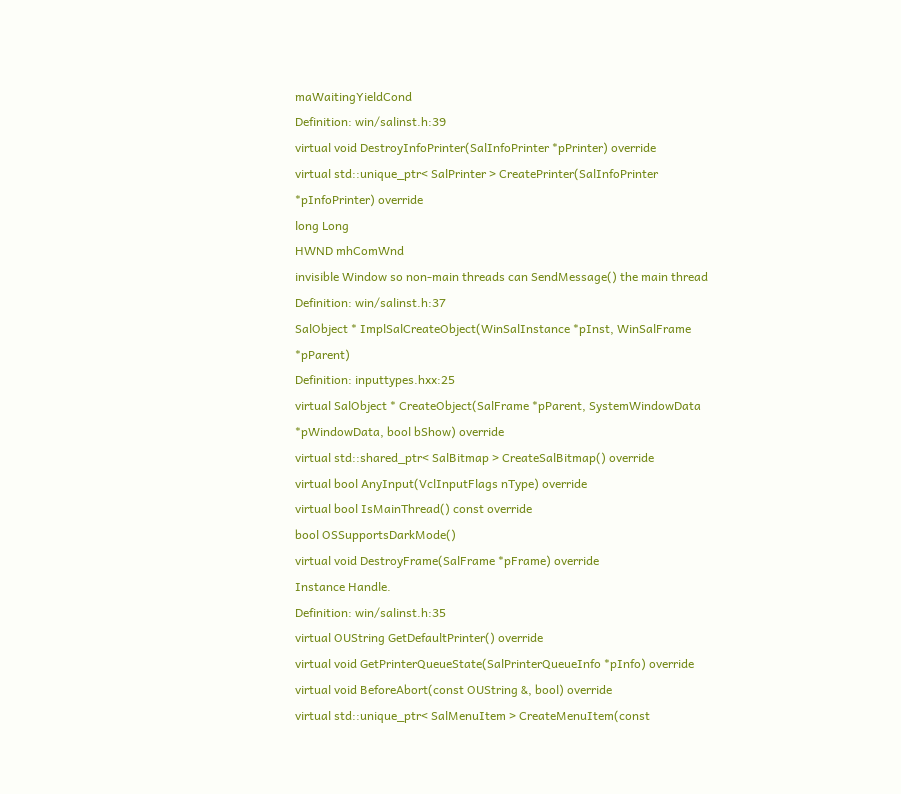maWaitingYieldCond
Definition: win/salinst.h:39
virtual void DestroyInfoPrinter(SalInfoPrinter *pPrinter) override
virtual std::unique_ptr< SalPrinter > CreatePrinter(SalInfoPrinter *pInfoPrinter) override
long Long
HWND mhComWnd
invisible Window so non-main threads can SendMessage() the main thread
Definition: win/salinst.h:37
SalObject * ImplSalCreateObject(WinSalInstance *pInst, WinSalFrame *pParent)
Definition: inputtypes.hxx:25
virtual SalObject * CreateObject(SalFrame *pParent, SystemWindowData *pWindowData, bool bShow) override
virtual std::shared_ptr< SalBitmap > CreateSalBitmap() override
virtual bool AnyInput(VclInputFlags nType) override
virtual bool IsMainThread() const override
bool OSSupportsDarkMode()
virtual void DestroyFrame(SalFrame *pFrame) override
Instance Handle.
Definition: win/salinst.h:35
virtual OUString GetDefaultPrinter() override
virtual void GetPrinterQueueState(SalPrinterQueueInfo *pInfo) override
virtual void BeforeAbort(const OUString &, bool) override
virtual std::unique_ptr< SalMenuItem > CreateMenuItem(const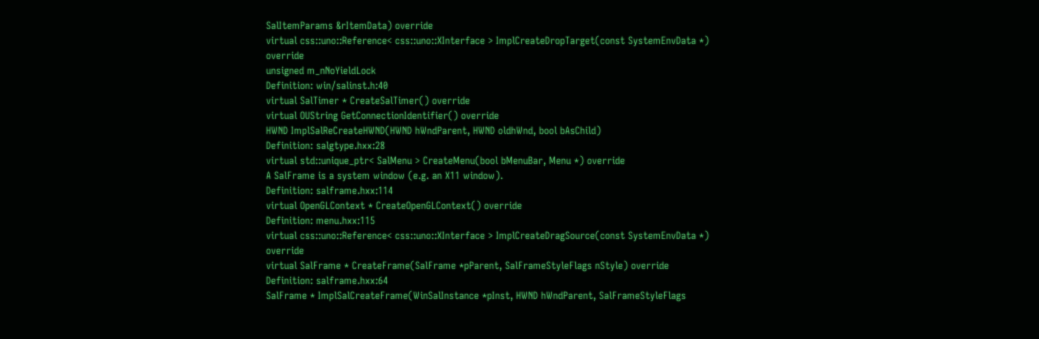SalItemParams &rItemData) override
virtual css::uno::Reference< css::uno::XInterface > ImplCreateDropTarget(const SystemEnvData *) override
unsigned m_nNoYieldLock
Definition: win/salinst.h:40
virtual SalTimer * CreateSalTimer() override
virtual OUString GetConnectionIdentifier() override
HWND ImplSalReCreateHWND(HWND hWndParent, HWND oldhWnd, bool bAsChild)
Definition: salgtype.hxx:28
virtual std::unique_ptr< SalMenu > CreateMenu(bool bMenuBar, Menu *) override
A SalFrame is a system window (e.g. an X11 window).
Definition: salframe.hxx:114
virtual OpenGLContext * CreateOpenGLContext() override
Definition: menu.hxx:115
virtual css::uno::Reference< css::uno::XInterface > ImplCreateDragSource(const SystemEnvData *) override
virtual SalFrame * CreateFrame(SalFrame *pParent, SalFrameStyleFlags nStyle) override
Definition: salframe.hxx:64
SalFrame * ImplSalCreateFrame(WinSalInstance *pInst, HWND hWndParent, SalFrameStyleFlags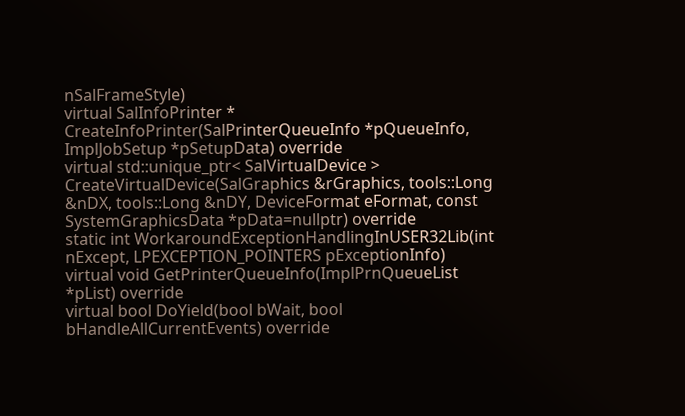nSalFrameStyle)
virtual SalInfoPrinter * CreateInfoPrinter(SalPrinterQueueInfo *pQueueInfo, ImplJobSetup *pSetupData) override
virtual std::unique_ptr< SalVirtualDevice > CreateVirtualDevice(SalGraphics &rGraphics, tools::Long &nDX, tools::Long &nDY, DeviceFormat eFormat, const SystemGraphicsData *pData=nullptr) override
static int WorkaroundExceptionHandlingInUSER32Lib(int nExcept, LPEXCEPTION_POINTERS pExceptionInfo)
virtual void GetPrinterQueueInfo(ImplPrnQueueList *pList) override
virtual bool DoYield(bool bWait, bool bHandleAllCurrentEvents) override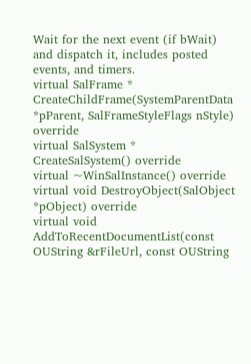Wait for the next event (if bWait) and dispatch it, includes posted events, and timers.
virtual SalFrame * CreateChildFrame(SystemParentData *pParent, SalFrameStyleFlags nStyle) override
virtual SalSystem * CreateSalSystem() override
virtual ~WinSalInstance() override
virtual void DestroyObject(SalObject *pObject) override
virtual void AddToRecentDocumentList(const OUString &rFileUrl, const OUString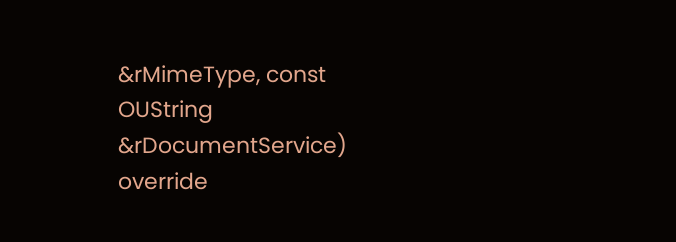&rMimeType, const OUString &rDocumentService) override